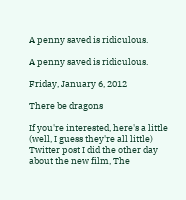A penny saved is ridiculous.

A penny saved is ridiculous.

Friday, January 6, 2012

There be dragons

If you're interested, here's a little (well, I guess they're all little) Twitter post I did the other day about the new film, The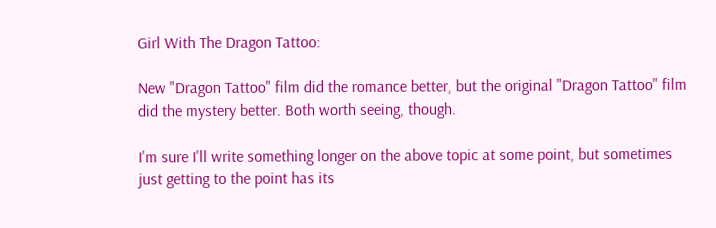Girl With The Dragon Tattoo:

New "Dragon Tattoo" film did the romance better, but the original "Dragon Tattoo" film did the mystery better. Both worth seeing, though.

I'm sure I'll write something longer on the above topic at some point, but sometimes just getting to the point has its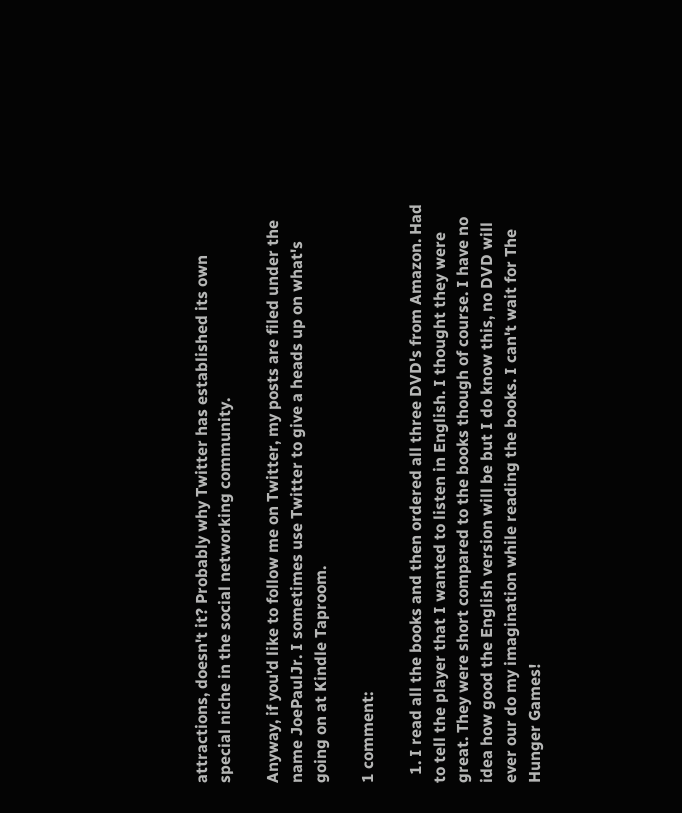attractions, doesn't it? Probably why Twitter has established its own special niche in the social networking community.

Anyway, if you'd like to follow me on Twitter, my posts are filed under the name JoePaulJr. I sometimes use Twitter to give a heads up on what's going on at Kindle Taproom.

1 comment:

  1. I read all the books and then ordered all three DVD's from Amazon. Had to tell the player that I wanted to listen in English. I thought they were great. They were short compared to the books though of course. I have no idea how good the English version will be but I do know this, no DVD will ever our do my imagination while reading the books. I can't wait for The Hunger Games!